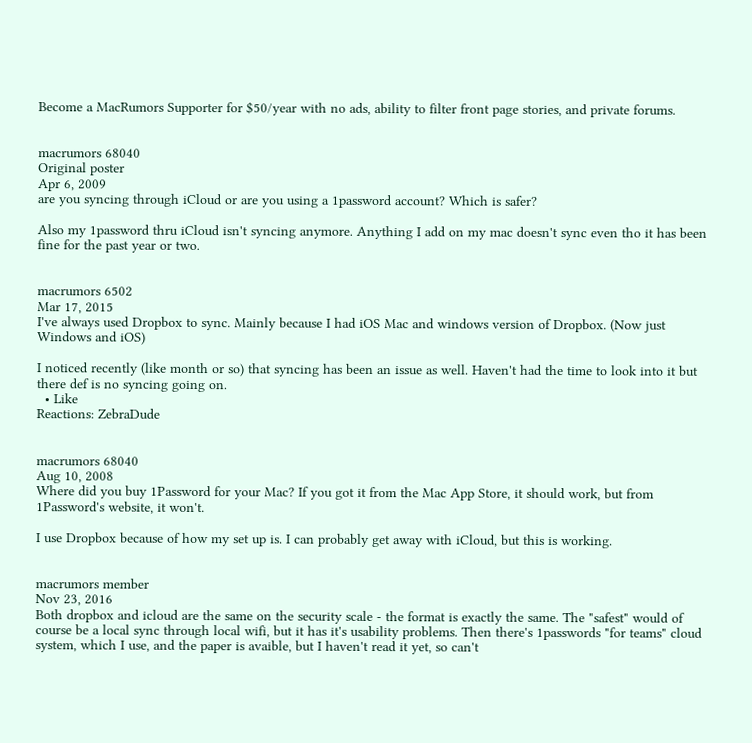Become a MacRumors Supporter for $50/year with no ads, ability to filter front page stories, and private forums.


macrumors 68040
Original poster
Apr 6, 2009
are you syncing through iCloud or are you using a 1password account? Which is safer?

Also my 1password thru iCloud isn't syncing anymore. Anything I add on my mac doesn't sync even tho it has been fine for the past year or two.


macrumors 6502
Mar 17, 2015
I've always used Dropbox to sync. Mainly because I had iOS Mac and windows version of Dropbox. (Now just Windows and iOS)

I noticed recently (like month or so) that syncing has been an issue as well. Haven't had the time to look into it but there def is no syncing going on.
  • Like
Reactions: ZebraDude


macrumors 68040
Aug 10, 2008
Where did you buy 1Password for your Mac? If you got it from the Mac App Store, it should work, but from 1Password's website, it won't.

I use Dropbox because of how my set up is. I can probably get away with iCloud, but this is working.


macrumors member
Nov 23, 2016
Both dropbox and icloud are the same on the security scale - the format is exactly the same. The "safest" would of course be a local sync through local wifi, but it has it's usability problems. Then there's 1passwords "for teams" cloud system, which I use, and the paper is avaible, but I haven't read it yet, so can't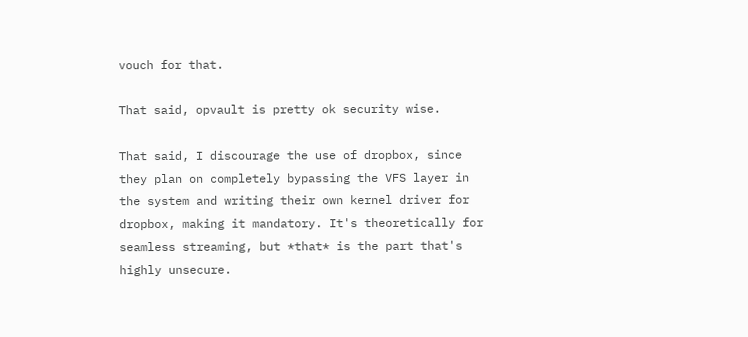vouch for that.

That said, opvault is pretty ok security wise.

That said, I discourage the use of dropbox, since they plan on completely bypassing the VFS layer in the system and writing their own kernel driver for dropbox, making it mandatory. It's theoretically for seamless streaming, but *that* is the part that's highly unsecure.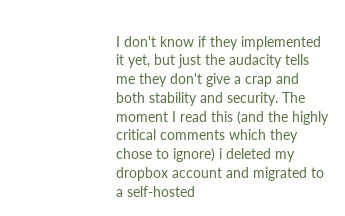I don't know if they implemented it yet, but just the audacity tells me they don't give a crap and both stability and security. The moment I read this (and the highly critical comments which they chose to ignore) i deleted my dropbox account and migrated to a self-hosted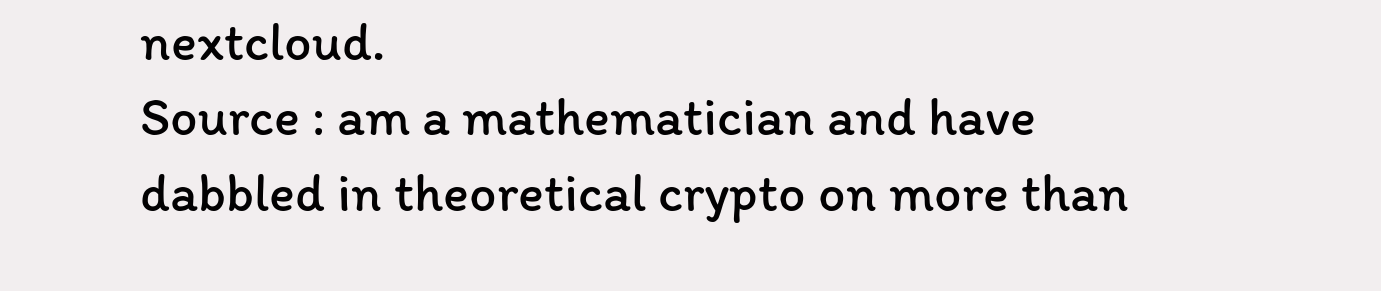nextcloud.
Source : am a mathematician and have dabbled in theoretical crypto on more than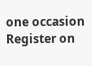one occasion
Register on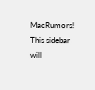MacRumors! This sidebar will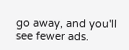go away, and you'll see fewer ads.